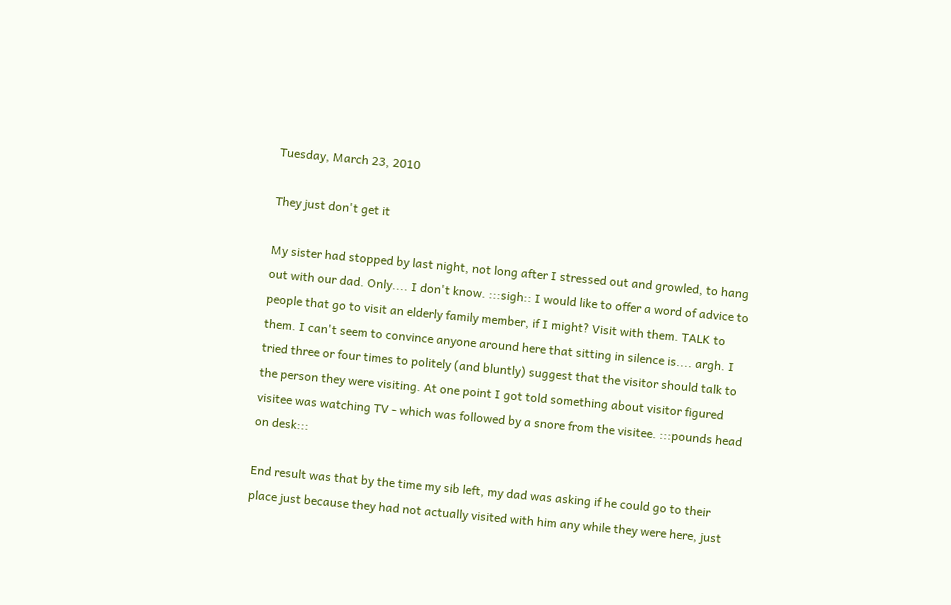Tuesday, March 23, 2010

They just don't get it

My sister had stopped by last night, not long after I stressed out and growled, to hang out with our dad. Only.... I don't know. :::sigh:: I would like to offer a word of advice to people that go to visit an elderly family member, if I might? Visit with them. TALK to them. I can't seem to convince anyone around here that sitting in silence is.... argh. I tried three or four times to politely (and bluntly) suggest that the visitor should talk to the person they were visiting. At one point I got told something about visitor figured visitee was watching TV - which was followed by a snore from the visitee. :::pounds head on desk:::

End result was that by the time my sib left, my dad was asking if he could go to their place just because they had not actually visited with him any while they were here, just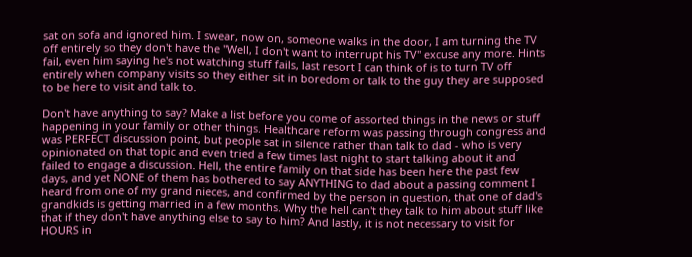sat on sofa and ignored him. I swear, now on, someone walks in the door, I am turning the TV off entirely so they don't have the "Well, I don't want to interrupt his TV" excuse any more. Hints fail, even him saying he's not watching stuff fails, last resort I can think of is to turn TV off entirely when company visits so they either sit in boredom or talk to the guy they are supposed to be here to visit and talk to.

Don't have anything to say? Make a list before you come of assorted things in the news or stuff happening in your family or other things. Healthcare reform was passing through congress and was PERFECT discussion point, but people sat in silence rather than talk to dad - who is very opinionated on that topic and even tried a few times last night to start talking about it and failed to engage a discussion. Hell, the entire family on that side has been here the past few days, and yet NONE of them has bothered to say ANYTHING to dad about a passing comment I heard from one of my grand nieces, and confirmed by the person in question, that one of dad's grandkids is getting married in a few months. Why the hell can't they talk to him about stuff like that if they don't have anything else to say to him? And lastly, it is not necessary to visit for HOURS in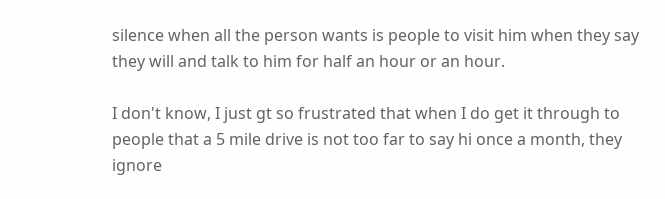silence when all the person wants is people to visit him when they say they will and talk to him for half an hour or an hour.

I don't know, I just gt so frustrated that when I do get it through to people that a 5 mile drive is not too far to say hi once a month, they ignore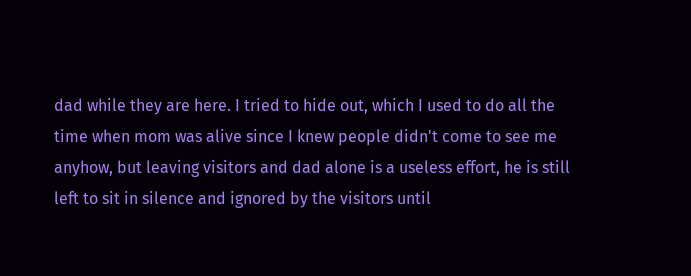dad while they are here. I tried to hide out, which I used to do all the time when mom was alive since I knew people didn't come to see me anyhow, but leaving visitors and dad alone is a useless effort, he is still left to sit in silence and ignored by the visitors until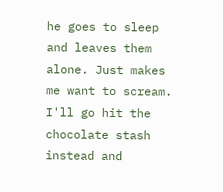he goes to sleep and leaves them alone. Just makes me want to scream. I'll go hit the chocolate stash instead and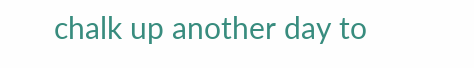chalk up another day to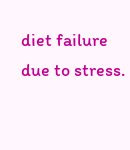diet failure due to stress.